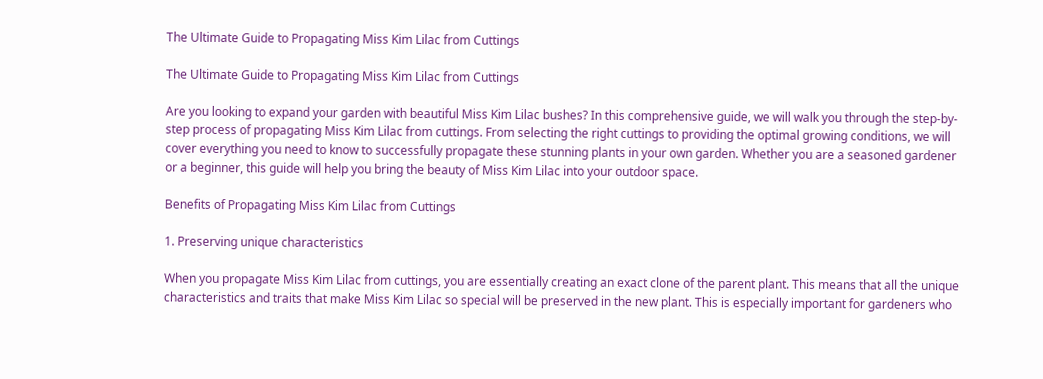The Ultimate Guide to Propagating Miss Kim Lilac from Cuttings

The Ultimate Guide to Propagating Miss Kim Lilac from Cuttings

Are you looking to expand your garden with beautiful Miss Kim Lilac bushes? In this comprehensive guide, we will walk you through the step-by-step process of propagating Miss Kim Lilac from cuttings. From selecting the right cuttings to providing the optimal growing conditions, we will cover everything you need to know to successfully propagate these stunning plants in your own garden. Whether you are a seasoned gardener or a beginner, this guide will help you bring the beauty of Miss Kim Lilac into your outdoor space.

Benefits of Propagating Miss Kim Lilac from Cuttings

1. Preserving unique characteristics

When you propagate Miss Kim Lilac from cuttings, you are essentially creating an exact clone of the parent plant. This means that all the unique characteristics and traits that make Miss Kim Lilac so special will be preserved in the new plant. This is especially important for gardeners who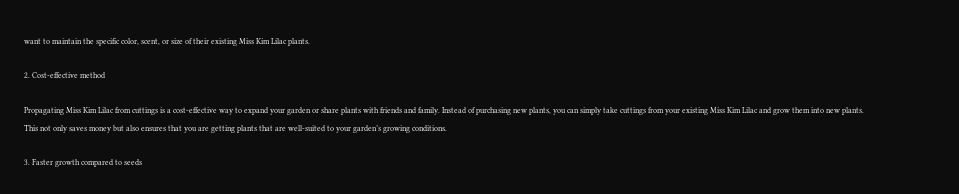want to maintain the specific color, scent, or size of their existing Miss Kim Lilac plants.

2. Cost-effective method

Propagating Miss Kim Lilac from cuttings is a cost-effective way to expand your garden or share plants with friends and family. Instead of purchasing new plants, you can simply take cuttings from your existing Miss Kim Lilac and grow them into new plants. This not only saves money but also ensures that you are getting plants that are well-suited to your garden’s growing conditions.

3. Faster growth compared to seeds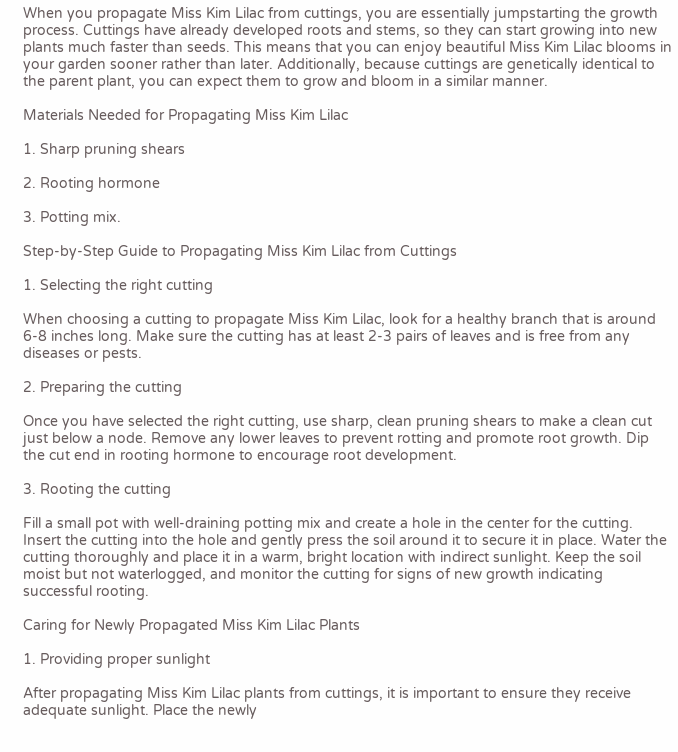When you propagate Miss Kim Lilac from cuttings, you are essentially jumpstarting the growth process. Cuttings have already developed roots and stems, so they can start growing into new plants much faster than seeds. This means that you can enjoy beautiful Miss Kim Lilac blooms in your garden sooner rather than later. Additionally, because cuttings are genetically identical to the parent plant, you can expect them to grow and bloom in a similar manner.

Materials Needed for Propagating Miss Kim Lilac

1. Sharp pruning shears

2. Rooting hormone

3. Potting mix.

Step-by-Step Guide to Propagating Miss Kim Lilac from Cuttings

1. Selecting the right cutting

When choosing a cutting to propagate Miss Kim Lilac, look for a healthy branch that is around 6-8 inches long. Make sure the cutting has at least 2-3 pairs of leaves and is free from any diseases or pests.

2. Preparing the cutting

Once you have selected the right cutting, use sharp, clean pruning shears to make a clean cut just below a node. Remove any lower leaves to prevent rotting and promote root growth. Dip the cut end in rooting hormone to encourage root development.

3. Rooting the cutting

Fill a small pot with well-draining potting mix and create a hole in the center for the cutting. Insert the cutting into the hole and gently press the soil around it to secure it in place. Water the cutting thoroughly and place it in a warm, bright location with indirect sunlight. Keep the soil moist but not waterlogged, and monitor the cutting for signs of new growth indicating successful rooting.

Caring for Newly Propagated Miss Kim Lilac Plants

1. Providing proper sunlight

After propagating Miss Kim Lilac plants from cuttings, it is important to ensure they receive adequate sunlight. Place the newly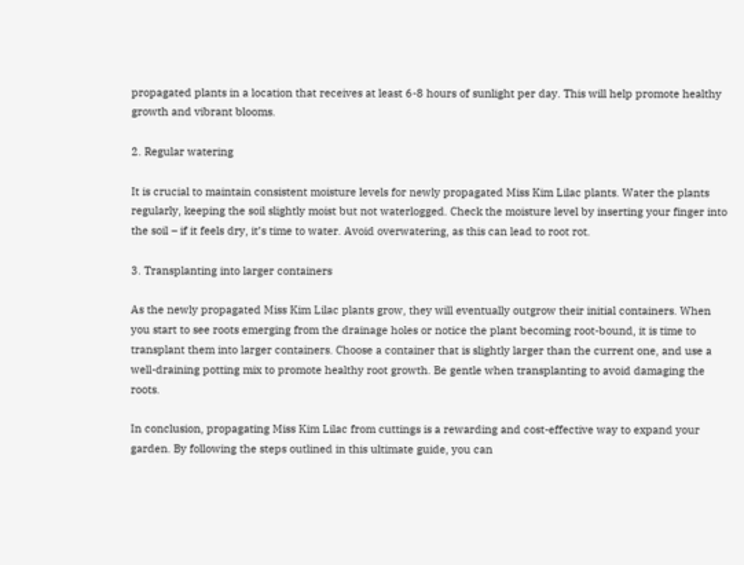propagated plants in a location that receives at least 6-8 hours of sunlight per day. This will help promote healthy growth and vibrant blooms.

2. Regular watering

It is crucial to maintain consistent moisture levels for newly propagated Miss Kim Lilac plants. Water the plants regularly, keeping the soil slightly moist but not waterlogged. Check the moisture level by inserting your finger into the soil – if it feels dry, it’s time to water. Avoid overwatering, as this can lead to root rot.

3. Transplanting into larger containers

As the newly propagated Miss Kim Lilac plants grow, they will eventually outgrow their initial containers. When you start to see roots emerging from the drainage holes or notice the plant becoming root-bound, it is time to transplant them into larger containers. Choose a container that is slightly larger than the current one, and use a well-draining potting mix to promote healthy root growth. Be gentle when transplanting to avoid damaging the roots.

In conclusion, propagating Miss Kim Lilac from cuttings is a rewarding and cost-effective way to expand your garden. By following the steps outlined in this ultimate guide, you can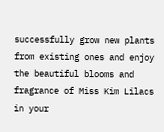successfully grow new plants from existing ones and enjoy the beautiful blooms and fragrance of Miss Kim Lilacs in your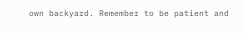own backyard. Remember to be patient and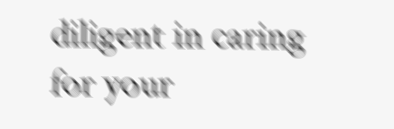diligent in caring for your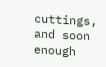cuttings, and soon enough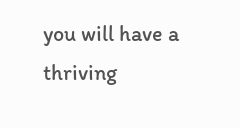you will have a thriving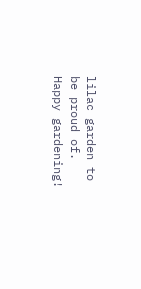lilac garden to be proud of. Happy gardening!